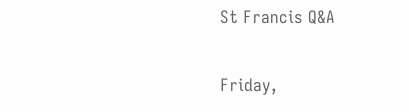St Francis Q&A

Friday,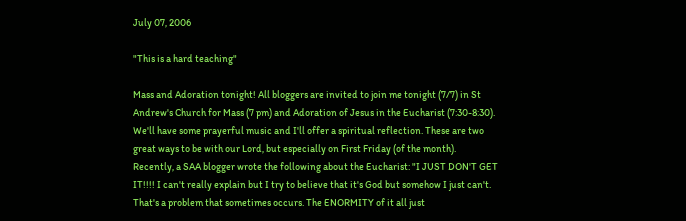July 07, 2006

"This is a hard teaching"

Mass and Adoration tonight! All bloggers are invited to join me tonight (7/7) in St Andrew's Church for Mass (7 pm) and Adoration of Jesus in the Eucharist (7:30-8:30). We'll have some prayerful music and I'll offer a spiritual reflection. These are two great ways to be with our Lord, but especially on First Friday (of the month).
Recently, a SAA blogger wrote the following about the Eucharist: "I JUST DON'T GET IT!!!! I can't really explain but I try to believe that it's God but somehow I just can't. That's a problem that sometimes occurs. The ENORMITY of it all just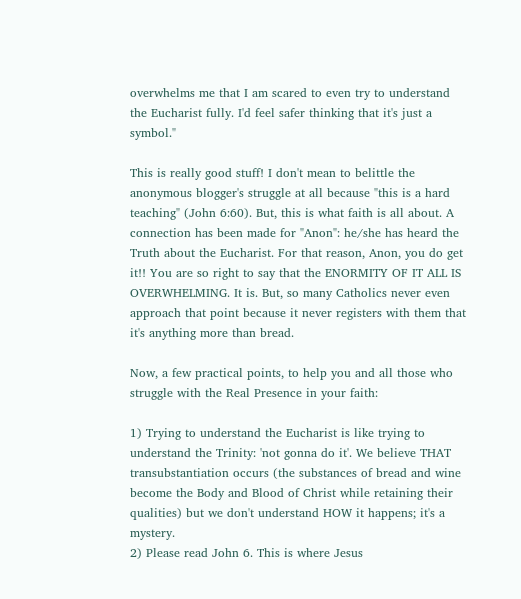overwhelms me that I am scared to even try to understand the Eucharist fully. I'd feel safer thinking that it's just a symbol."

This is really good stuff! I don't mean to belittle the anonymous blogger's struggle at all because "this is a hard teaching" (John 6:60). But, this is what faith is all about. A connection has been made for "Anon": he/she has heard the Truth about the Eucharist. For that reason, Anon, you do get it!! You are so right to say that the ENORMITY OF IT ALL IS OVERWHELMING. It is. But, so many Catholics never even approach that point because it never registers with them that it's anything more than bread.

Now, a few practical points, to help you and all those who struggle with the Real Presence in your faith:

1) Trying to understand the Eucharist is like trying to understand the Trinity: 'not gonna do it'. We believe THAT transubstantiation occurs (the substances of bread and wine become the Body and Blood of Christ while retaining their qualities) but we don't understand HOW it happens; it's a mystery.
2) Please read John 6. This is where Jesus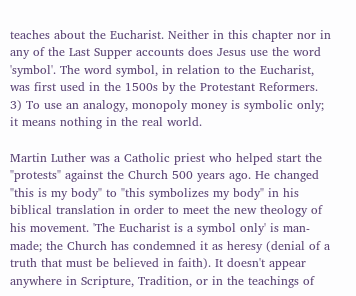teaches about the Eucharist. Neither in this chapter nor in any of the Last Supper accounts does Jesus use the word 'symbol'. The word symbol, in relation to the Eucharist, was first used in the 1500s by the Protestant Reformers.
3) To use an analogy, monopoly money is symbolic only; it means nothing in the real world.

Martin Luther was a Catholic priest who helped start the "protests" against the Church 500 years ago. He changed "this is my body" to "this symbolizes my body" in his biblical translation in order to meet the new theology of his movement. 'The Eucharist is a symbol only' is man-made; the Church has condemned it as heresy (denial of a truth that must be believed in faith). It doesn't appear anywhere in Scripture, Tradition, or in the teachings of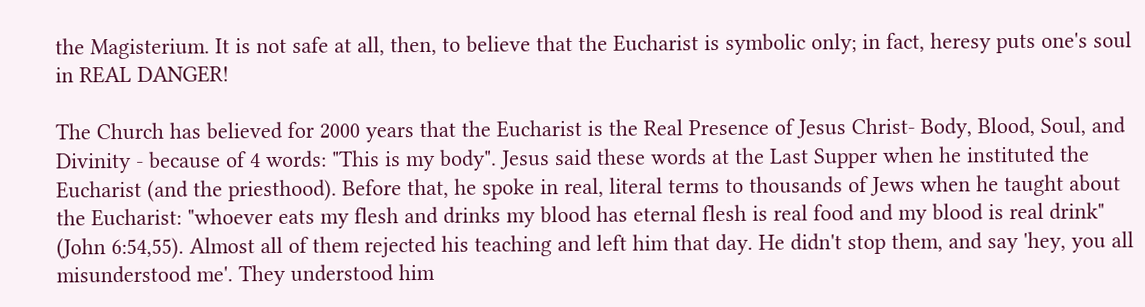the Magisterium. It is not safe at all, then, to believe that the Eucharist is symbolic only; in fact, heresy puts one's soul in REAL DANGER!

The Church has believed for 2000 years that the Eucharist is the Real Presence of Jesus Christ- Body, Blood, Soul, and Divinity - because of 4 words: "This is my body". Jesus said these words at the Last Supper when he instituted the Eucharist (and the priesthood). Before that, he spoke in real, literal terms to thousands of Jews when he taught about the Eucharist: "whoever eats my flesh and drinks my blood has eternal flesh is real food and my blood is real drink" (John 6:54,55). Almost all of them rejected his teaching and left him that day. He didn't stop them, and say 'hey, you all misunderstood me'. They understood him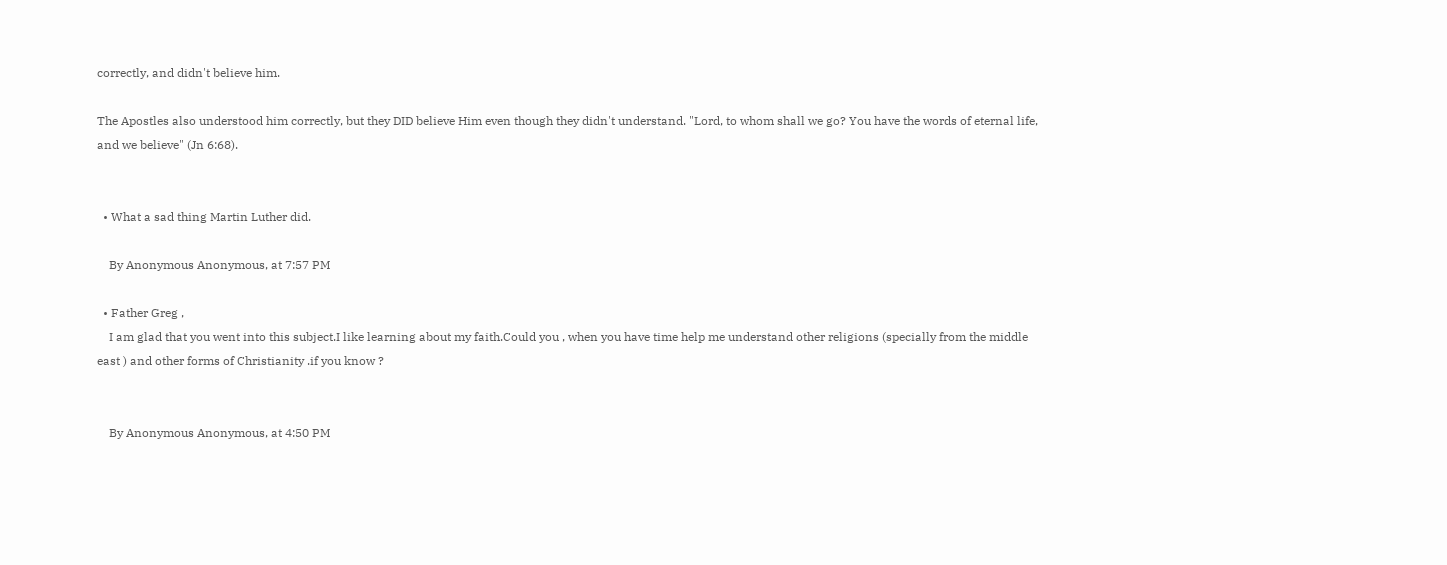correctly, and didn't believe him.

The Apostles also understood him correctly, but they DID believe Him even though they didn't understand. "Lord, to whom shall we go? You have the words of eternal life, and we believe" (Jn 6:68).


  • What a sad thing Martin Luther did.

    By Anonymous Anonymous, at 7:57 PM

  • Father Greg ,
    I am glad that you went into this subject.I like learning about my faith.Could you , when you have time help me understand other religions (specially from the middle east ) and other forms of Christianity .if you know ?


    By Anonymous Anonymous, at 4:50 PM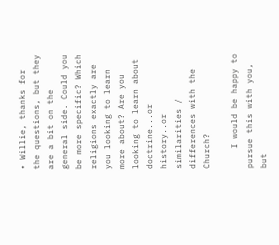• Willie, thanks for the questions, but they are a bit on the general side. Could you be more specific? Which religions exactly are you looking to learn more about? Are you looking to learn about doctrine...or history..or similarities / differences with the Church?

    I would be happy to pursue this with you, but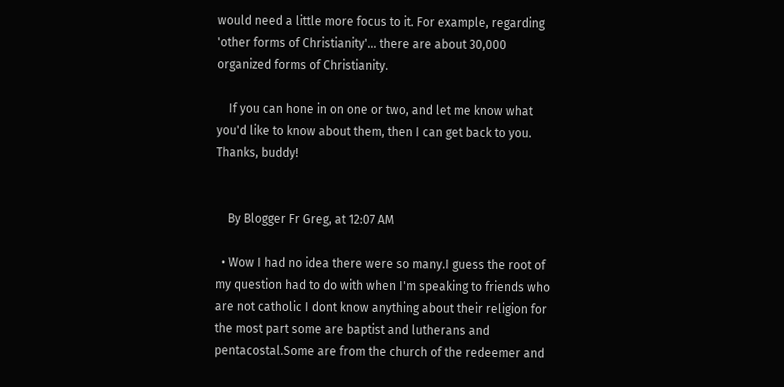would need a little more focus to it. For example, regarding 'other forms of Christianity'... there are about 30,000 organized forms of Christianity.

    If you can hone in on one or two, and let me know what you'd like to know about them, then I can get back to you. Thanks, buddy!


    By Blogger Fr Greg, at 12:07 AM

  • Wow I had no idea there were so many.I guess the root of my question had to do with when I'm speaking to friends who are not catholic I dont know anything about their religion for the most part some are baptist and lutherans and pentacostal.Some are from the church of the redeemer and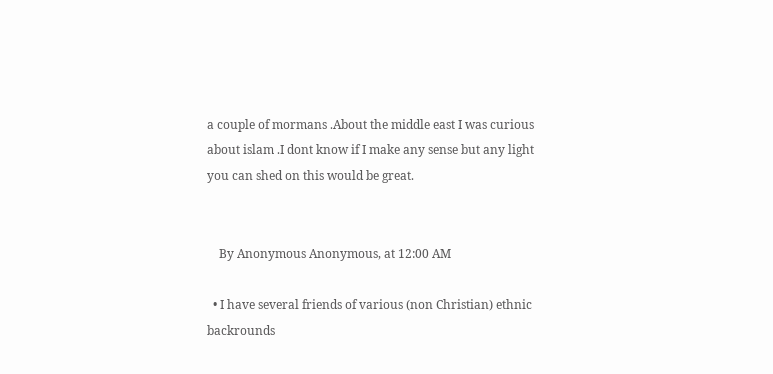a couple of mormans .About the middle east I was curious about islam .I dont know if I make any sense but any light you can shed on this would be great.


    By Anonymous Anonymous, at 12:00 AM

  • I have several friends of various (non Christian) ethnic backrounds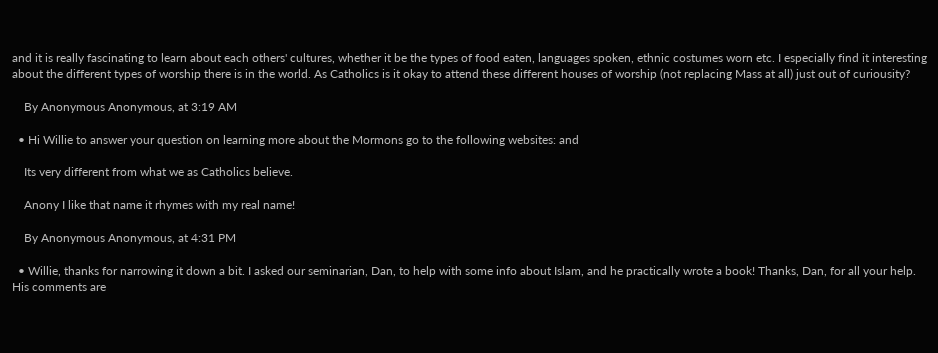and it is really fascinating to learn about each others' cultures, whether it be the types of food eaten, languages spoken, ethnic costumes worn etc. I especially find it interesting about the different types of worship there is in the world. As Catholics is it okay to attend these different houses of worship (not replacing Mass at all) just out of curiousity?

    By Anonymous Anonymous, at 3:19 AM

  • Hi Willie to answer your question on learning more about the Mormons go to the following websites: and

    Its very different from what we as Catholics believe.

    Anony I like that name it rhymes with my real name!

    By Anonymous Anonymous, at 4:31 PM

  • Willie, thanks for narrowing it down a bit. I asked our seminarian, Dan, to help with some info about Islam, and he practically wrote a book! Thanks, Dan, for all your help. His comments are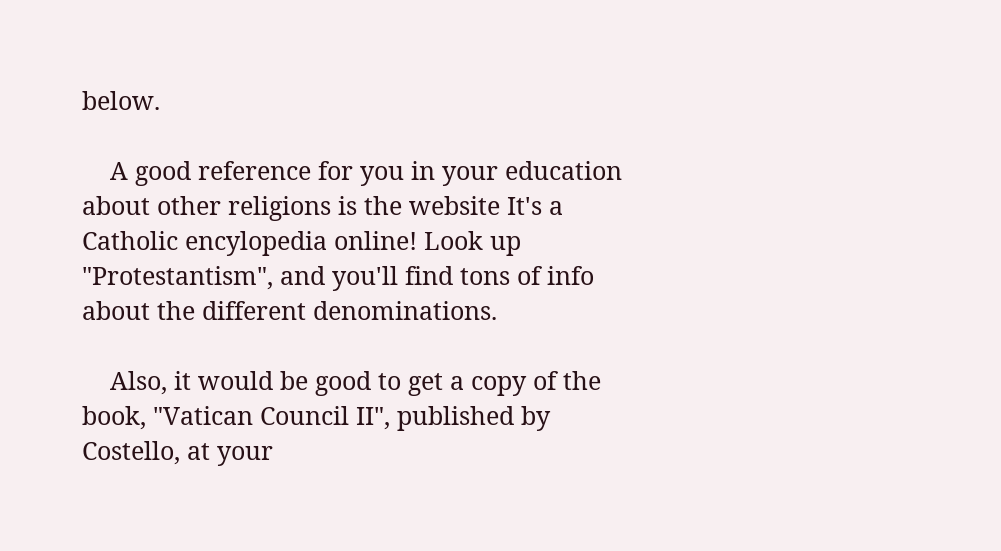below.

    A good reference for you in your education about other religions is the website It's a Catholic encylopedia online! Look up "Protestantism", and you'll find tons of info about the different denominations.

    Also, it would be good to get a copy of the book, "Vatican Council II", published by Costello, at your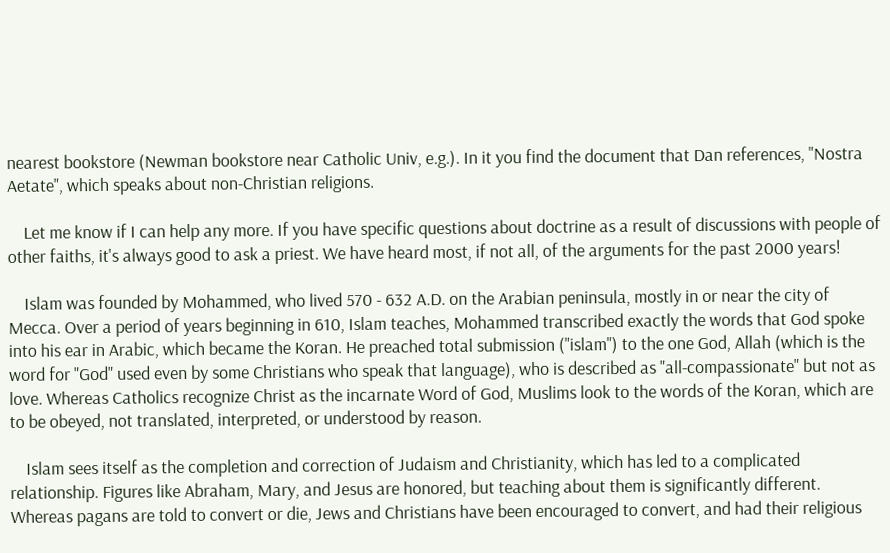nearest bookstore (Newman bookstore near Catholic Univ, e.g.). In it you find the document that Dan references, "Nostra Aetate", which speaks about non-Christian religions.

    Let me know if I can help any more. If you have specific questions about doctrine as a result of discussions with people of other faiths, it's always good to ask a priest. We have heard most, if not all, of the arguments for the past 2000 years!

    Islam was founded by Mohammed, who lived 570 - 632 A.D. on the Arabian peninsula, mostly in or near the city of Mecca. Over a period of years beginning in 610, Islam teaches, Mohammed transcribed exactly the words that God spoke into his ear in Arabic, which became the Koran. He preached total submission ("islam") to the one God, Allah (which is the word for "God" used even by some Christians who speak that language), who is described as "all-compassionate" but not as love. Whereas Catholics recognize Christ as the incarnate Word of God, Muslims look to the words of the Koran, which are to be obeyed, not translated, interpreted, or understood by reason.

    Islam sees itself as the completion and correction of Judaism and Christianity, which has led to a complicated relationship. Figures like Abraham, Mary, and Jesus are honored, but teaching about them is significantly different. Whereas pagans are told to convert or die, Jews and Christians have been encouraged to convert, and had their religious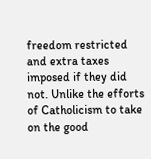freedom restricted and extra taxes imposed if they did not. Unlike the efforts of Catholicism to take on the good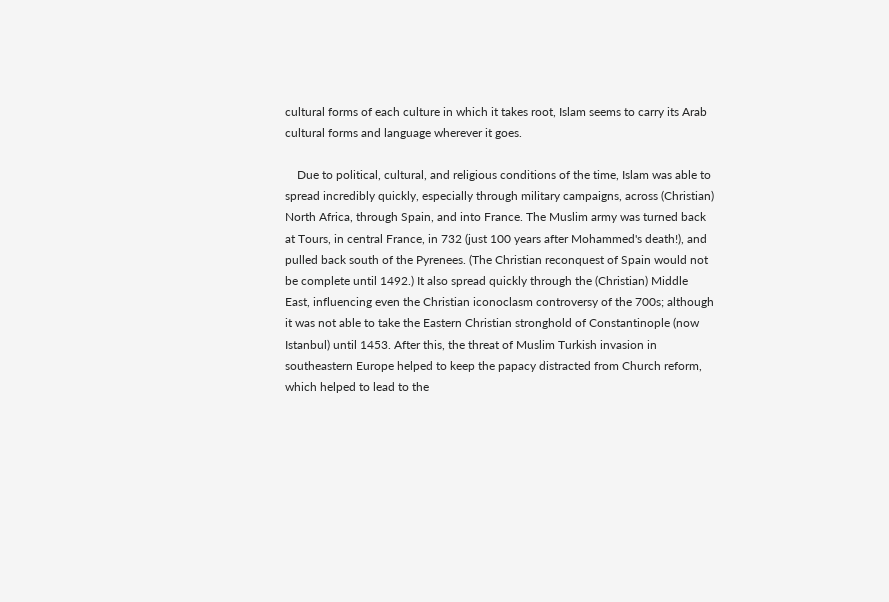cultural forms of each culture in which it takes root, Islam seems to carry its Arab cultural forms and language wherever it goes.

    Due to political, cultural, and religious conditions of the time, Islam was able to spread incredibly quickly, especially through military campaigns, across (Christian) North Africa, through Spain, and into France. The Muslim army was turned back at Tours, in central France, in 732 (just 100 years after Mohammed's death!), and pulled back south of the Pyrenees. (The Christian reconquest of Spain would not be complete until 1492.) It also spread quickly through the (Christian) Middle East, influencing even the Christian iconoclasm controversy of the 700s; although it was not able to take the Eastern Christian stronghold of Constantinople (now Istanbul) until 1453. After this, the threat of Muslim Turkish invasion in southeastern Europe helped to keep the papacy distracted from Church reform, which helped to lead to the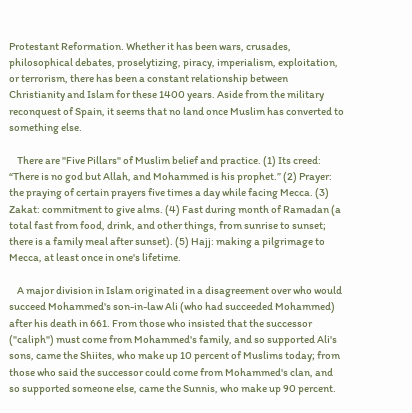Protestant Reformation. Whether it has been wars, crusades, philosophical debates, proselytizing, piracy, imperialism, exploitation, or terrorism, there has been a constant relationship between Christianity and Islam for these 1400 years. Aside from the military reconquest of Spain, it seems that no land once Muslim has converted to something else.

    There are "Five Pillars" of Muslim belief and practice. (1) Its creed: “There is no god but Allah, and Mohammed is his prophet.” (2) Prayer: the praying of certain prayers five times a day while facing Mecca. (3) Zakat: commitment to give alms. (4) Fast during month of Ramadan (a total fast from food, drink, and other things, from sunrise to sunset; there is a family meal after sunset). (5) Hajj: making a pilgrimage to Mecca, at least once in one's lifetime.

    A major division in Islam originated in a disagreement over who would succeed Mohammed's son-in-law Ali (who had succeeded Mohammed) after his death in 661. From those who insisted that the successor ("caliph") must come from Mohammed's family, and so supported Ali's sons, came the Shiites, who make up 10 percent of Muslims today; from those who said the successor could come from Mohammed's clan, and so supported someone else, came the Sunnis, who make up 90 percent.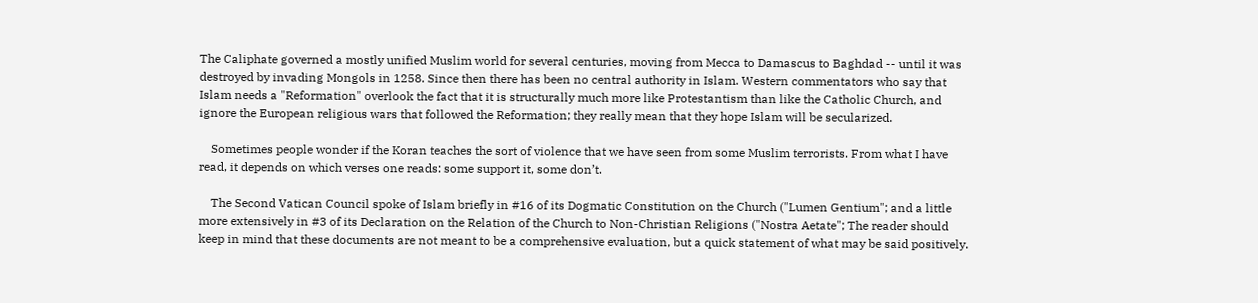The Caliphate governed a mostly unified Muslim world for several centuries, moving from Mecca to Damascus to Baghdad -- until it was destroyed by invading Mongols in 1258. Since then there has been no central authority in Islam. Western commentators who say that Islam needs a "Reformation" overlook the fact that it is structurally much more like Protestantism than like the Catholic Church, and ignore the European religious wars that followed the Reformation; they really mean that they hope Islam will be secularized.

    Sometimes people wonder if the Koran teaches the sort of violence that we have seen from some Muslim terrorists. From what I have read, it depends on which verses one reads: some support it, some don’t.

    The Second Vatican Council spoke of Islam briefly in #16 of its Dogmatic Constitution on the Church ("Lumen Gentium"; and a little more extensively in #3 of its Declaration on the Relation of the Church to Non-Christian Religions ("Nostra Aetate"; The reader should keep in mind that these documents are not meant to be a comprehensive evaluation, but a quick statement of what may be said positively.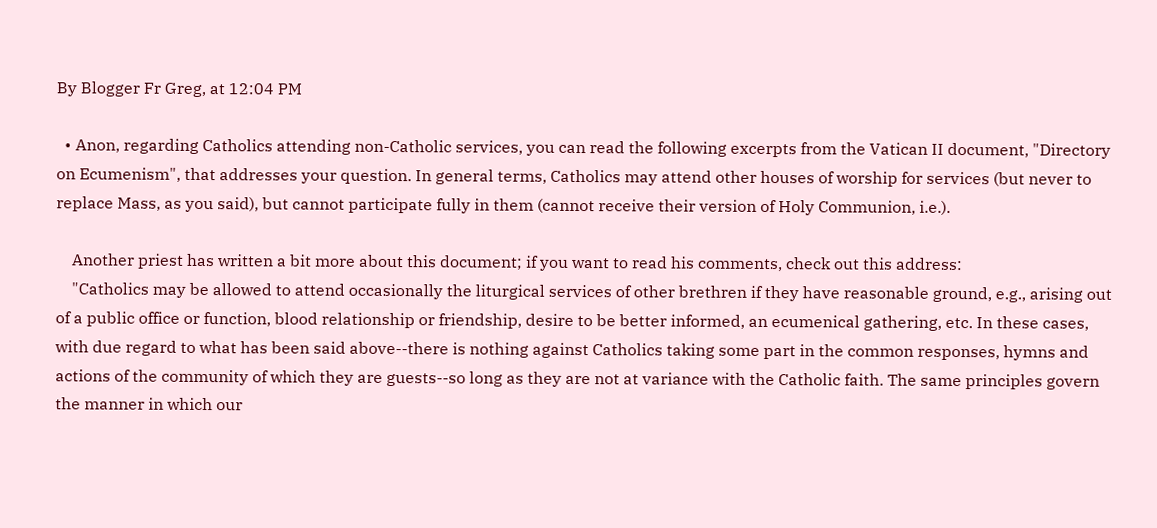By Blogger Fr Greg, at 12:04 PM

  • Anon, regarding Catholics attending non-Catholic services, you can read the following excerpts from the Vatican II document, "Directory on Ecumenism", that addresses your question. In general terms, Catholics may attend other houses of worship for services (but never to replace Mass, as you said), but cannot participate fully in them (cannot receive their version of Holy Communion, i.e.).

    Another priest has written a bit more about this document; if you want to read his comments, check out this address:
    "Catholics may be allowed to attend occasionally the liturgical services of other brethren if they have reasonable ground, e.g., arising out of a public office or function, blood relationship or friendship, desire to be better informed, an ecumenical gathering, etc. In these cases, with due regard to what has been said above--there is nothing against Catholics taking some part in the common responses, hymns and actions of the community of which they are guests--so long as they are not at variance with the Catholic faith. The same principles govern the manner in which our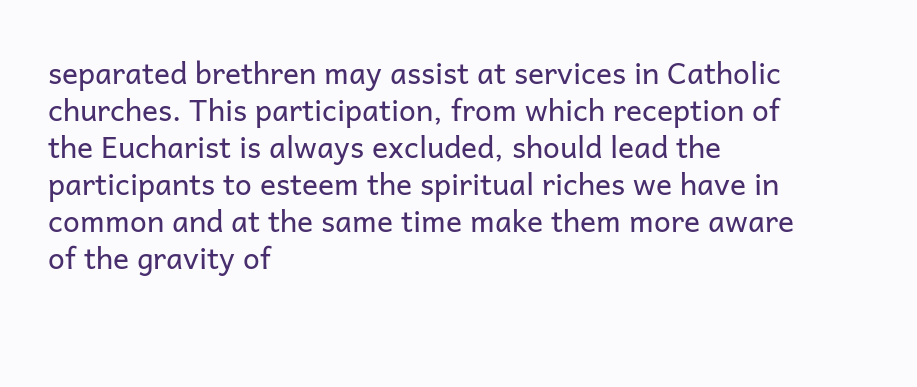separated brethren may assist at services in Catholic churches. This participation, from which reception of the Eucharist is always excluded, should lead the participants to esteem the spiritual riches we have in common and at the same time make them more aware of the gravity of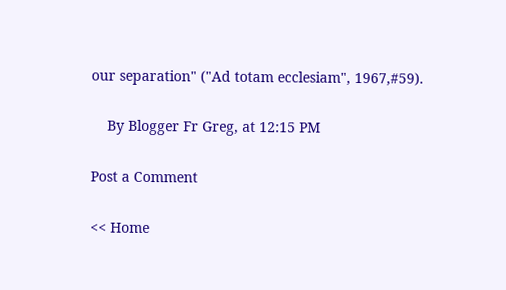our separation" ("Ad totam ecclesiam", 1967,#59).

    By Blogger Fr Greg, at 12:15 PM

Post a Comment

<< Home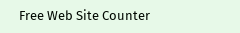Free Web Site Counter